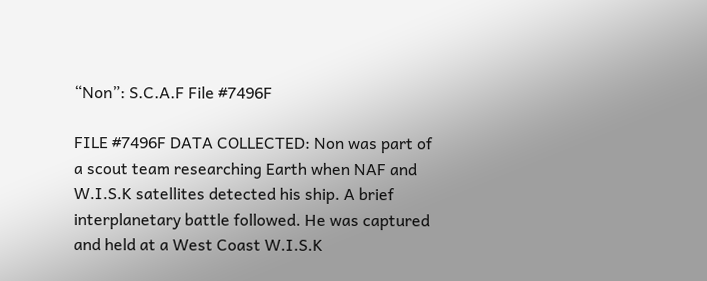“Non”: S.C.A.F File #7496F

FILE #7496F DATA COLLECTED: Non was part of a scout team researching Earth when NAF and W.I.S.K satellites detected his ship. A brief interplanetary battle followed. He was captured and held at a West Coast W.I.S.K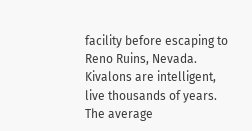facility before escaping to Reno Ruins, Nevada. Kivalons are intelligent, live thousands of years. The average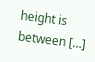height is between […]